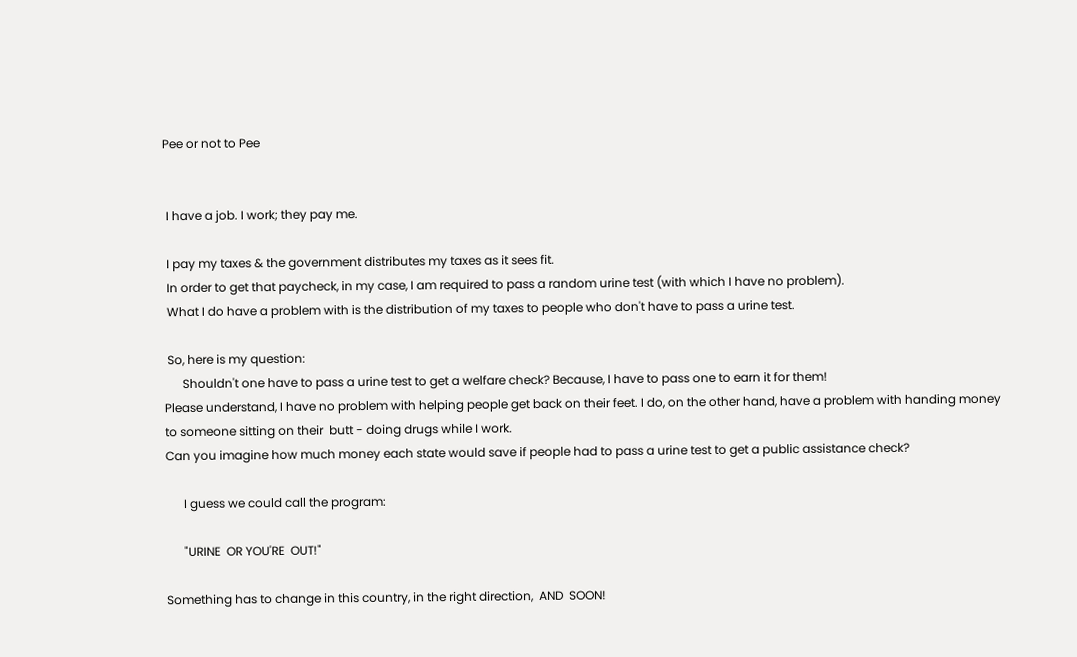Pee or not to Pee


 I have a job. I work; they pay me.

 I pay my taxes & the government distributes my taxes as it sees fit.
 In order to get that paycheck, in my case, I am required to pass a random urine test (with which I have no problem).
 What I do have a problem with is the distribution of my taxes to people who don't have to pass a urine test.

 So, here is my question:
      Shouldn't one have to pass a urine test to get a welfare check? Because, I have to pass one to earn it for them!
Please understand, I have no problem with helping people get back on their feet. I do, on the other hand, have a problem with handing money to someone sitting on their  butt - doing drugs while I work.
Can you imagine how much money each state would save if people had to pass a urine test to get a public assistance check?

      I guess we could call the program:

      "URINE  OR YOU'RE  OUT!"

Something has to change in this country, in the right direction,  AND  SOON!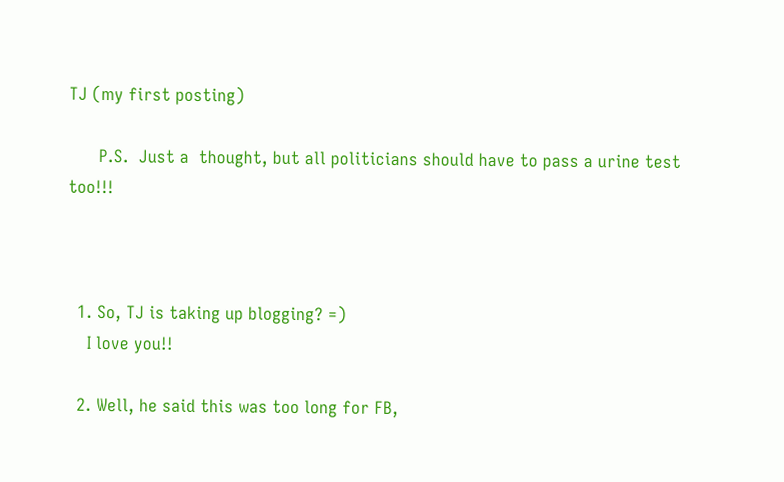TJ (my first posting)

      P.S.  Just a  thought, but all politicians should have to pass a urine test  too!!!



  1. So, TJ is taking up blogging? =)
    I love you!!

  2. Well, he said this was too long for FB,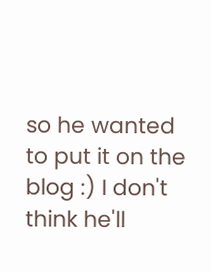so he wanted to put it on the blog :) I don't think he'll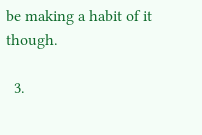be making a habit of it though.

  3.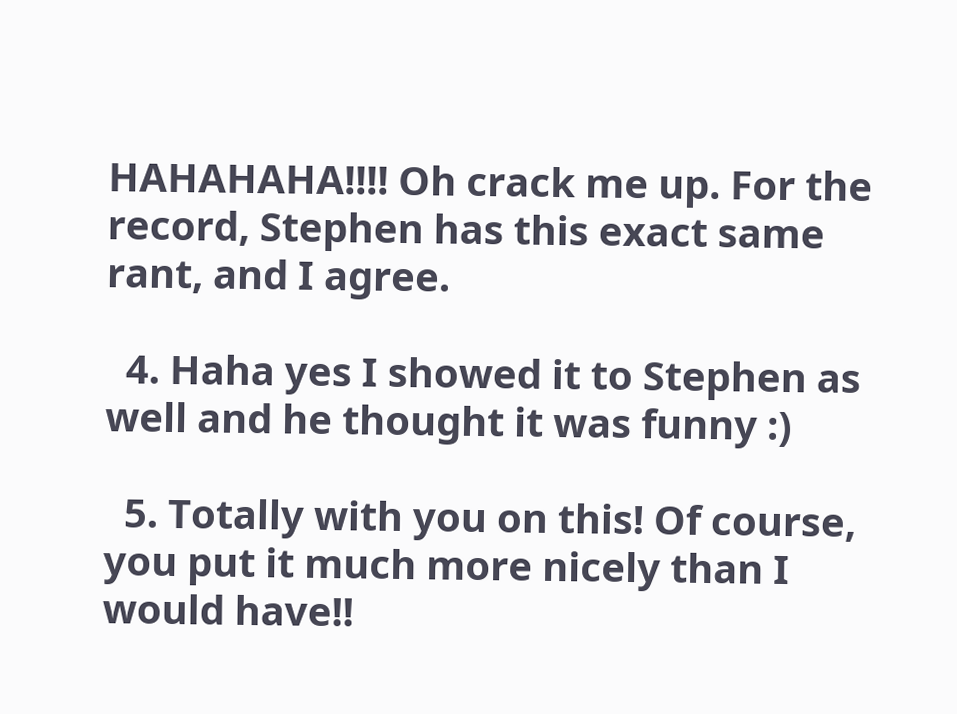HAHAHAHA!!!! Oh crack me up. For the record, Stephen has this exact same rant, and I agree.

  4. Haha yes I showed it to Stephen as well and he thought it was funny :)

  5. Totally with you on this! Of course, you put it much more nicely than I would have!!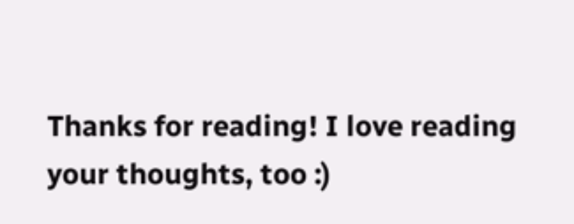Thanks for reading! I love reading your thoughts, too :)